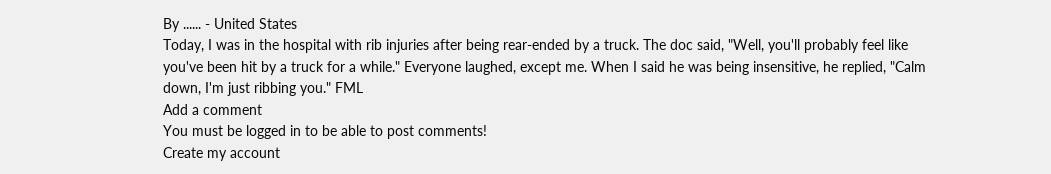By ...... - United States
Today, I was in the hospital with rib injuries after being rear-ended by a truck. The doc said, "Well, you'll probably feel like you've been hit by a truck for a while." Everyone laughed, except me. When I said he was being insensitive, he replied, "Calm down, I'm just ribbing you." FML
Add a comment
You must be logged in to be able to post comments!
Create my account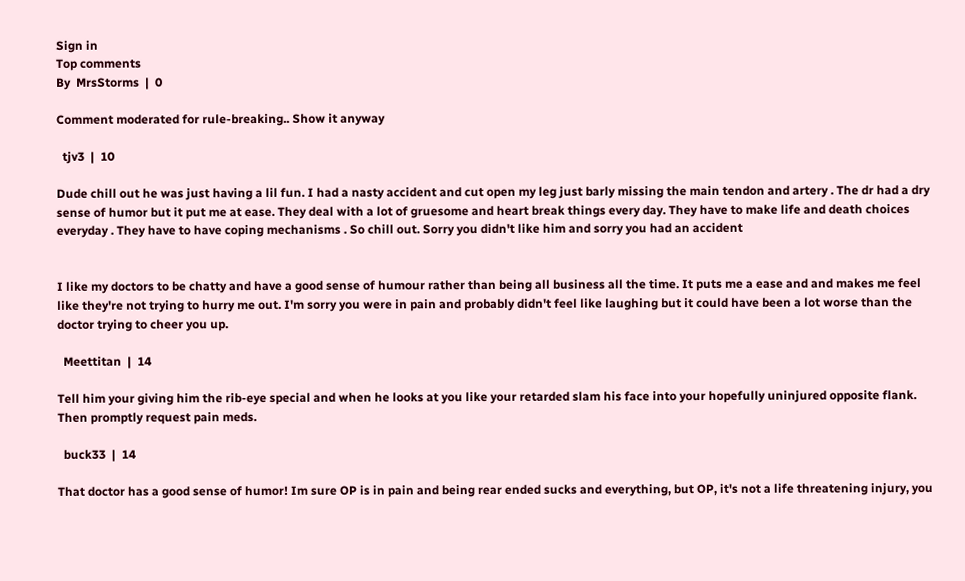Sign in
Top comments
By  MrsStorms  |  0

Comment moderated for rule-breaking.. Show it anyway

  tjv3  |  10

Dude chill out he was just having a lil fun. I had a nasty accident and cut open my leg just barly missing the main tendon and artery . The dr had a dry sense of humor but it put me at ease. They deal with a lot of gruesome and heart break things every day. They have to make life and death choices everyday . They have to have coping mechanisms . So chill out. Sorry you didn't like him and sorry you had an accident


I like my doctors to be chatty and have a good sense of humour rather than being all business all the time. It puts me a ease and and makes me feel like they're not trying to hurry me out. I'm sorry you were in pain and probably didn't feel like laughing but it could have been a lot worse than the doctor trying to cheer you up.

  Meettitan  |  14

Tell him your giving him the rib-eye special and when he looks at you like your retarded slam his face into your hopefully uninjured opposite flank. Then promptly request pain meds.

  buck33  |  14

That doctor has a good sense of humor! Im sure OP is in pain and being rear ended sucks and everything, but OP, it's not a life threatening injury, you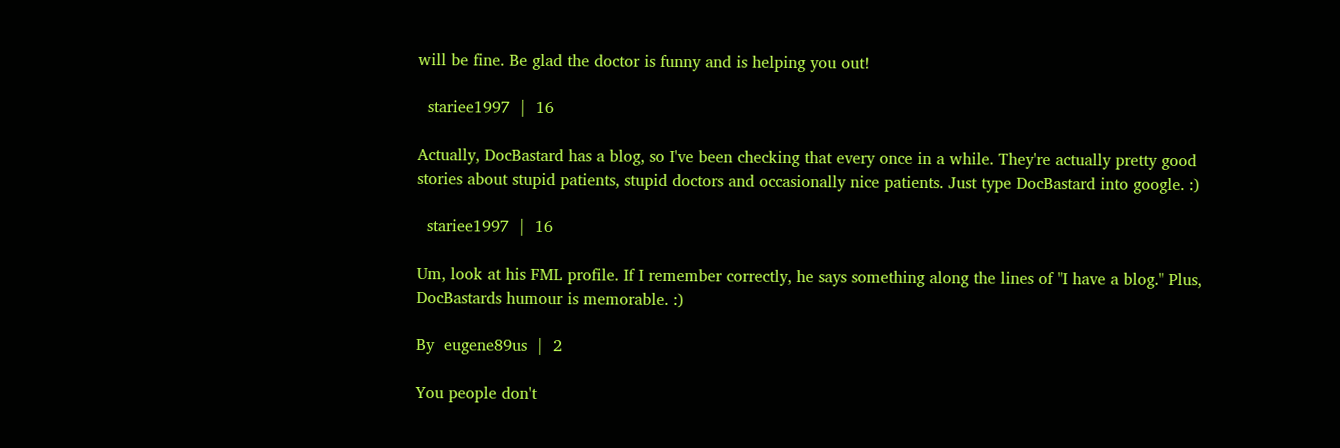will be fine. Be glad the doctor is funny and is helping you out!

  stariee1997  |  16

Actually, DocBastard has a blog, so I've been checking that every once in a while. They're actually pretty good stories about stupid patients, stupid doctors and occasionally nice patients. Just type DocBastard into google. :)

  stariee1997  |  16

Um, look at his FML profile. If I remember correctly, he says something along the lines of "I have a blog." Plus, DocBastards humour is memorable. :)

By  eugene89us  |  2

You people don't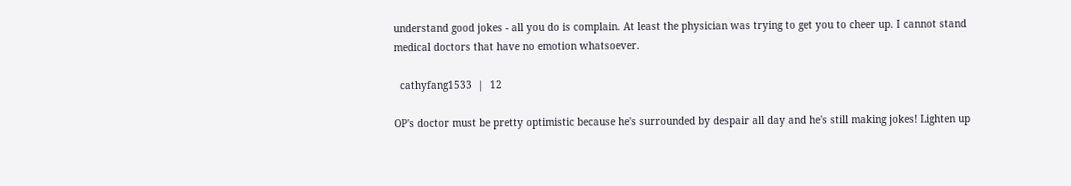understand good jokes - all you do is complain. At least the physician was trying to get you to cheer up. I cannot stand medical doctors that have no emotion whatsoever.

  cathyfang1533  |  12

OP's doctor must be pretty optimistic because he's surrounded by despair all day and he's still making jokes! Lighten up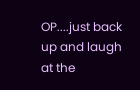OP....just back up and laugh at the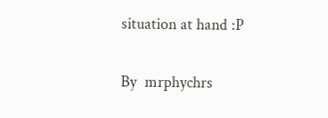situation at hand :P

By  mrphychrs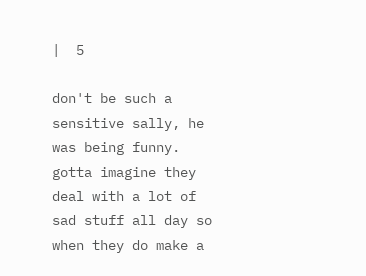|  5

don't be such a sensitive sally, he was being funny. gotta imagine they deal with a lot of sad stuff all day so when they do make a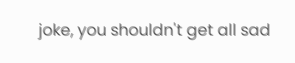joke, you shouldn't get all sad